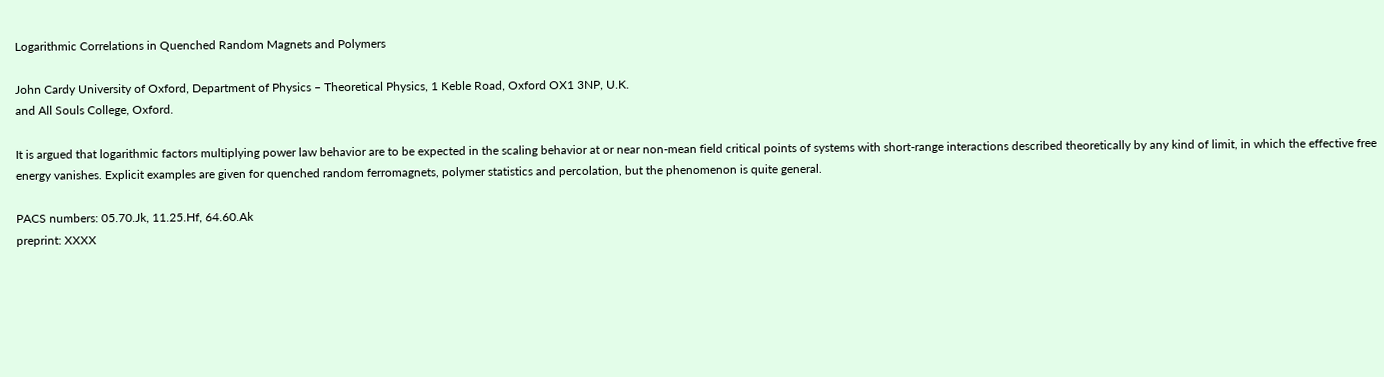Logarithmic Correlations in Quenched Random Magnets and Polymers

John Cardy University of Oxford, Department of Physics – Theoretical Physics, 1 Keble Road, Oxford OX1 3NP, U.K.
and All Souls College, Oxford.

It is argued that logarithmic factors multiplying power law behavior are to be expected in the scaling behavior at or near non-mean field critical points of systems with short-range interactions described theoretically by any kind of limit, in which the effective free energy vanishes. Explicit examples are given for quenched random ferromagnets, polymer statistics and percolation, but the phenomenon is quite general.

PACS numbers: 05.70.Jk, 11.25.Hf, 64.60.Ak
preprint: XXXX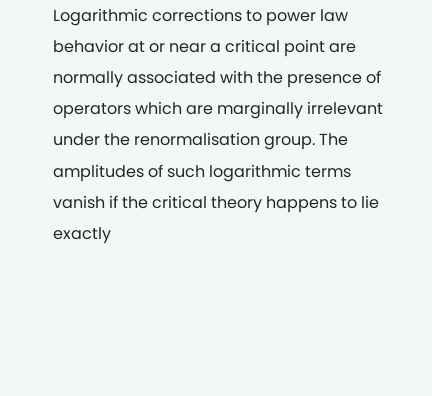Logarithmic corrections to power law behavior at or near a critical point are normally associated with the presence of operators which are marginally irrelevant under the renormalisation group. The amplitudes of such logarithmic terms vanish if the critical theory happens to lie exactly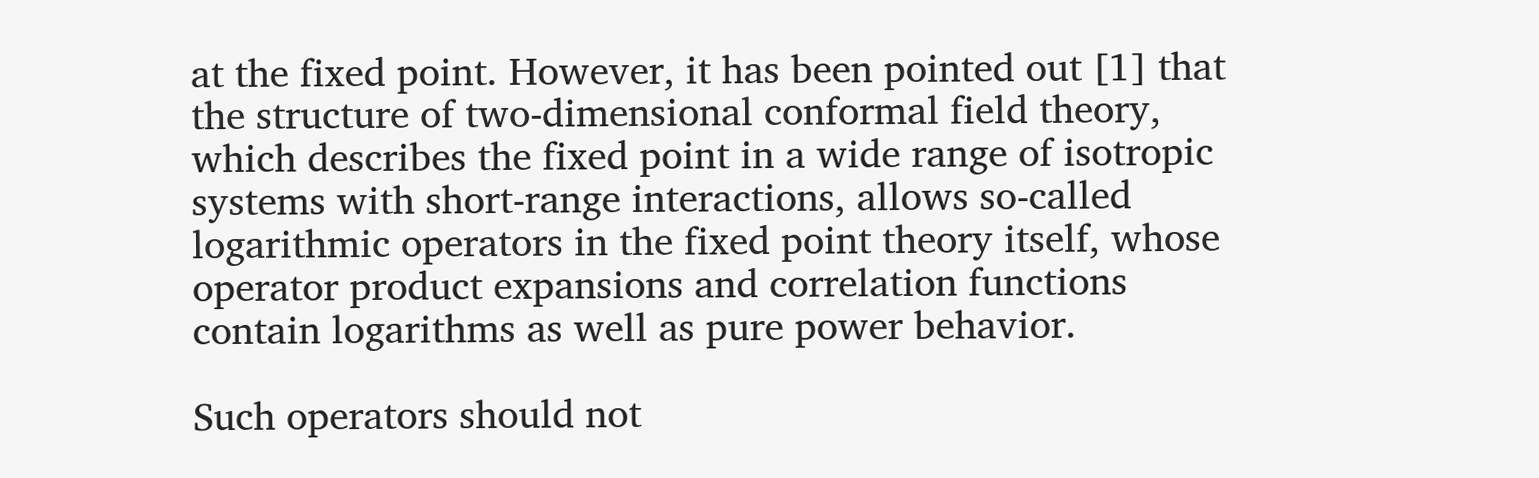at the fixed point. However, it has been pointed out [1] that the structure of two-dimensional conformal field theory, which describes the fixed point in a wide range of isotropic systems with short-range interactions, allows so-called logarithmic operators in the fixed point theory itself, whose operator product expansions and correlation functions contain logarithms as well as pure power behavior.

Such operators should not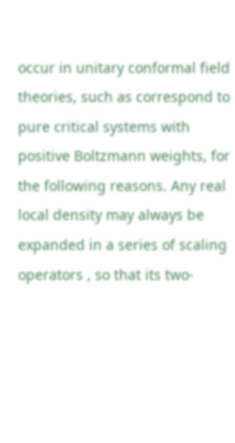occur in unitary conformal field theories, such as correspond to pure critical systems with positive Boltzmann weights, for the following reasons. Any real local density may always be expanded in a series of scaling operators , so that its two-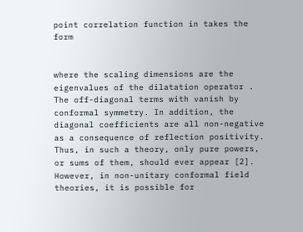point correlation function in takes the form


where the scaling dimensions are the eigenvalues of the dilatation operator . The off-diagonal terms with vanish by conformal symmetry. In addition, the diagonal coefficients are all non-negative as a consequence of reflection positivity. Thus, in such a theory, only pure powers, or sums of them, should ever appear [2]. However, in non-unitary conformal field theories, it is possible for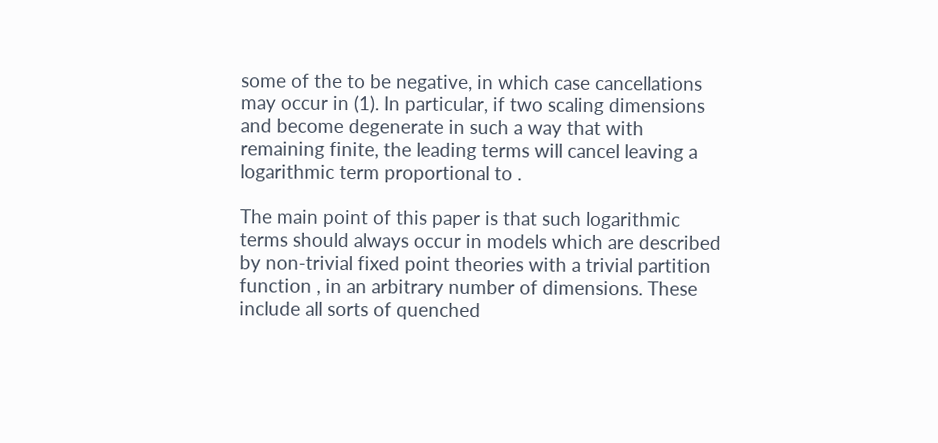some of the to be negative, in which case cancellations may occur in (1). In particular, if two scaling dimensions and become degenerate in such a way that with remaining finite, the leading terms will cancel leaving a logarithmic term proportional to .

The main point of this paper is that such logarithmic terms should always occur in models which are described by non-trivial fixed point theories with a trivial partition function , in an arbitrary number of dimensions. These include all sorts of quenched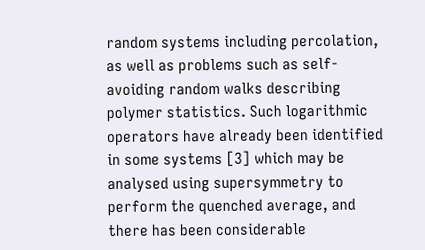random systems including percolation, as well as problems such as self-avoiding random walks describing polymer statistics. Such logarithmic operators have already been identified in some systems [3] which may be analysed using supersymmetry to perform the quenched average, and there has been considerable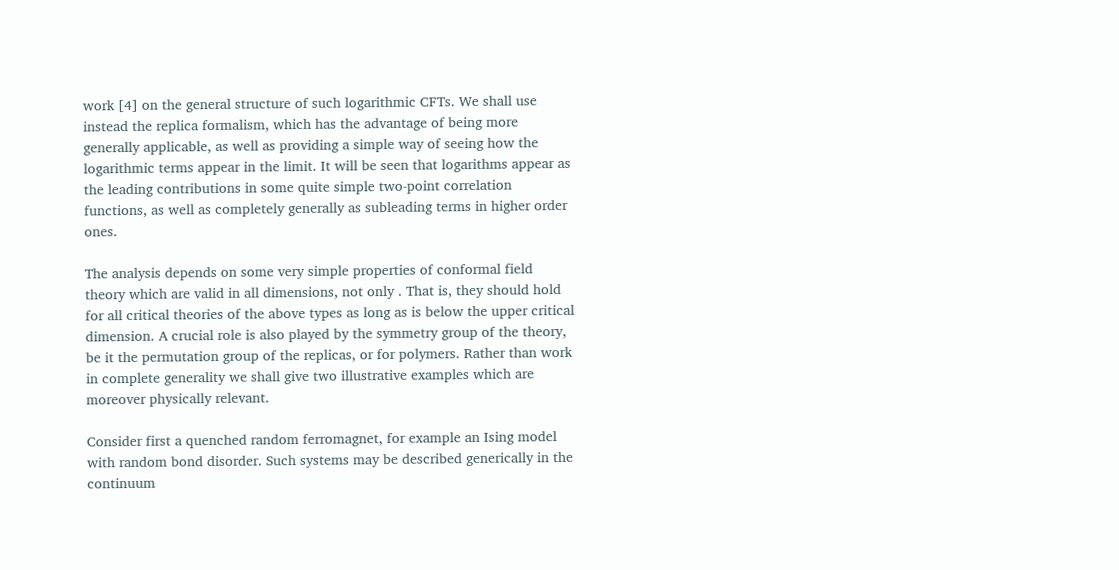work [4] on the general structure of such logarithmic CFTs. We shall use instead the replica formalism, which has the advantage of being more generally applicable, as well as providing a simple way of seeing how the logarithmic terms appear in the limit. It will be seen that logarithms appear as the leading contributions in some quite simple two-point correlation functions, as well as completely generally as subleading terms in higher order ones.

The analysis depends on some very simple properties of conformal field theory which are valid in all dimensions, not only . That is, they should hold for all critical theories of the above types as long as is below the upper critical dimension. A crucial role is also played by the symmetry group of the theory, be it the permutation group of the replicas, or for polymers. Rather than work in complete generality we shall give two illustrative examples which are moreover physically relevant.

Consider first a quenched random ferromagnet, for example an Ising model with random bond disorder. Such systems may be described generically in the continuum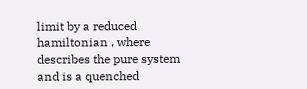limit by a reduced hamiltonian , where describes the pure system and is a quenched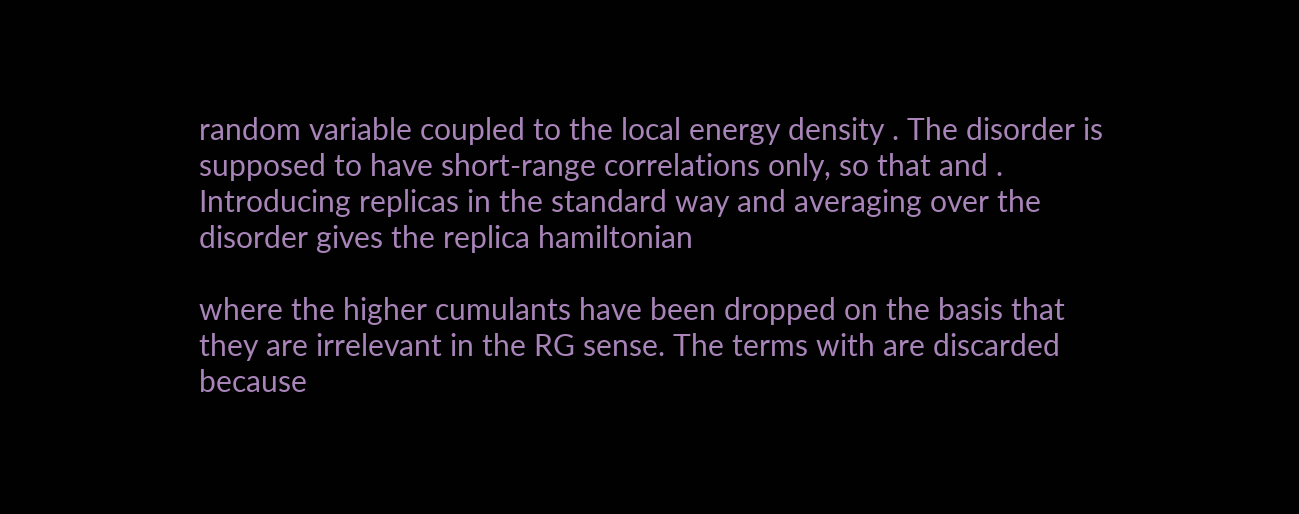random variable coupled to the local energy density . The disorder is supposed to have short-range correlations only, so that and . Introducing replicas in the standard way and averaging over the disorder gives the replica hamiltonian

where the higher cumulants have been dropped on the basis that they are irrelevant in the RG sense. The terms with are discarded because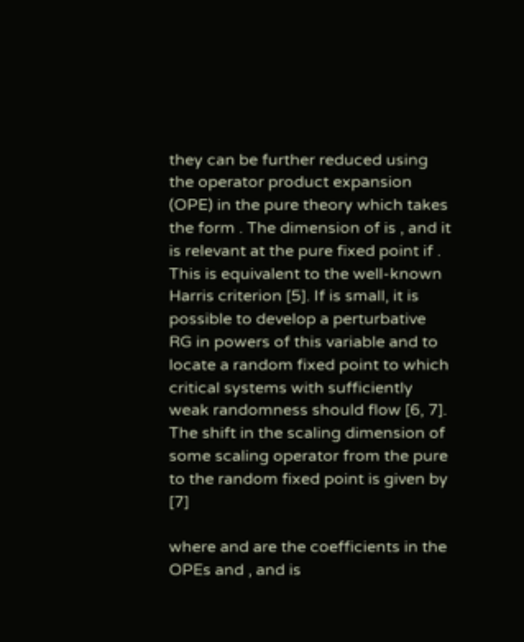they can be further reduced using the operator product expansion (OPE) in the pure theory which takes the form . The dimension of is , and it is relevant at the pure fixed point if . This is equivalent to the well-known Harris criterion [5]. If is small, it is possible to develop a perturbative RG in powers of this variable and to locate a random fixed point to which critical systems with sufficiently weak randomness should flow [6, 7]. The shift in the scaling dimension of some scaling operator from the pure to the random fixed point is given by [7]

where and are the coefficients in the OPEs and , and is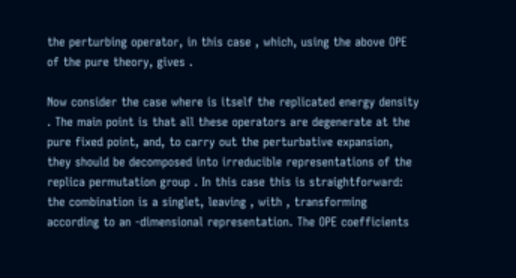the perturbing operator, in this case , which, using the above OPE of the pure theory, gives .

Now consider the case where is itself the replicated energy density . The main point is that all these operators are degenerate at the pure fixed point, and, to carry out the perturbative expansion, they should be decomposed into irreducible representations of the replica permutation group . In this case this is straightforward: the combination is a singlet, leaving , with , transforming according to an -dimensional representation. The OPE coefficients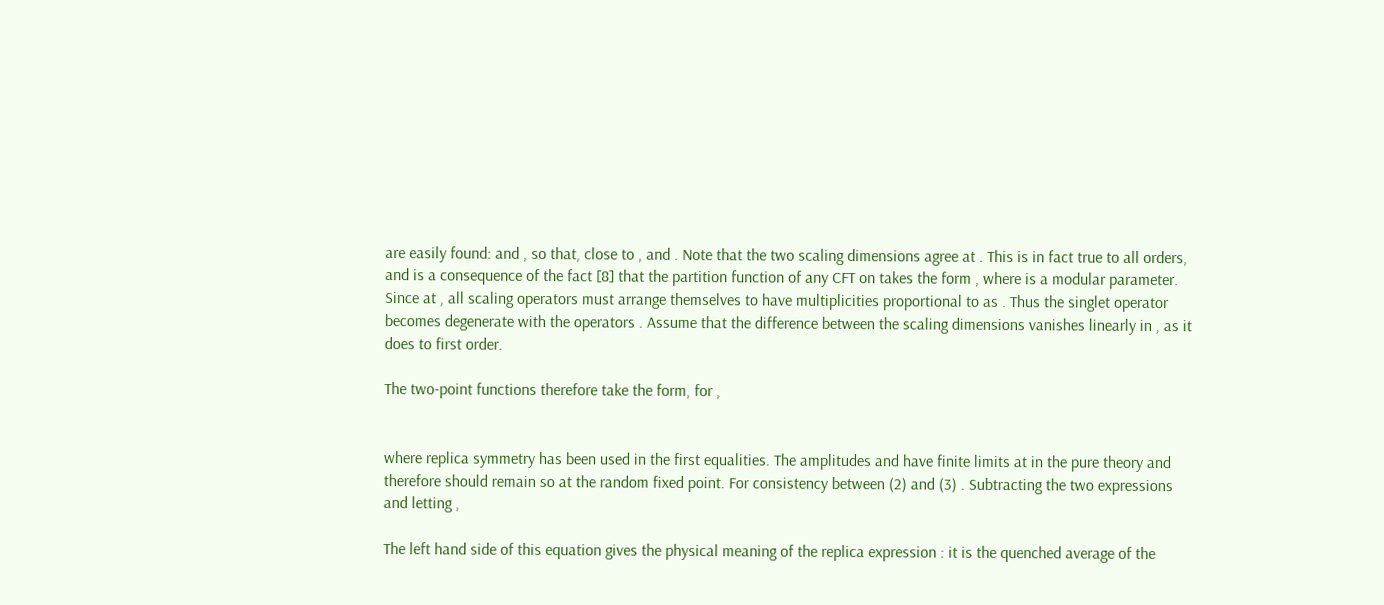are easily found: and , so that, close to , and . Note that the two scaling dimensions agree at . This is in fact true to all orders, and is a consequence of the fact [8] that the partition function of any CFT on takes the form , where is a modular parameter. Since at , all scaling operators must arrange themselves to have multiplicities proportional to as . Thus the singlet operator becomes degenerate with the operators . Assume that the difference between the scaling dimensions vanishes linearly in , as it does to first order.

The two-point functions therefore take the form, for ,


where replica symmetry has been used in the first equalities. The amplitudes and have finite limits at in the pure theory and therefore should remain so at the random fixed point. For consistency between (2) and (3) . Subtracting the two expressions and letting ,

The left hand side of this equation gives the physical meaning of the replica expression : it is the quenched average of the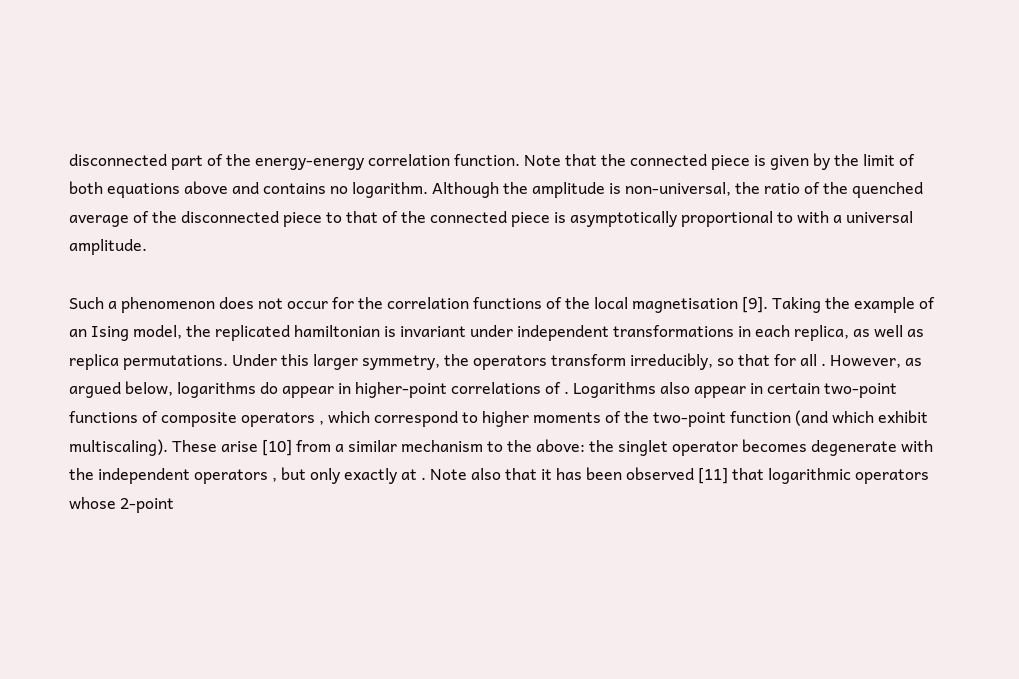disconnected part of the energy-energy correlation function. Note that the connected piece is given by the limit of both equations above and contains no logarithm. Although the amplitude is non-universal, the ratio of the quenched average of the disconnected piece to that of the connected piece is asymptotically proportional to with a universal amplitude.

Such a phenomenon does not occur for the correlation functions of the local magnetisation [9]. Taking the example of an Ising model, the replicated hamiltonian is invariant under independent transformations in each replica, as well as replica permutations. Under this larger symmetry, the operators transform irreducibly, so that for all . However, as argued below, logarithms do appear in higher-point correlations of . Logarithms also appear in certain two-point functions of composite operators , which correspond to higher moments of the two-point function (and which exhibit multiscaling). These arise [10] from a similar mechanism to the above: the singlet operator becomes degenerate with the independent operators , but only exactly at . Note also that it has been observed [11] that logarithmic operators whose 2-point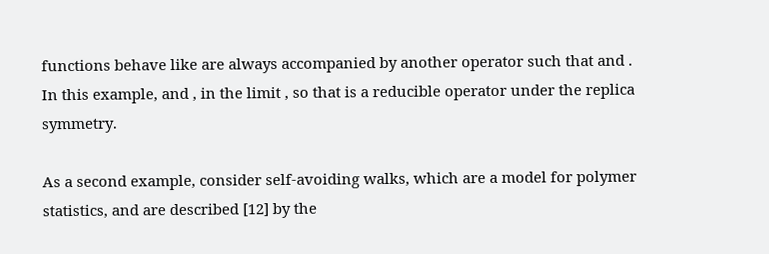functions behave like are always accompanied by another operator such that and . In this example, and , in the limit , so that is a reducible operator under the replica symmetry.

As a second example, consider self-avoiding walks, which are a model for polymer statistics, and are described [12] by the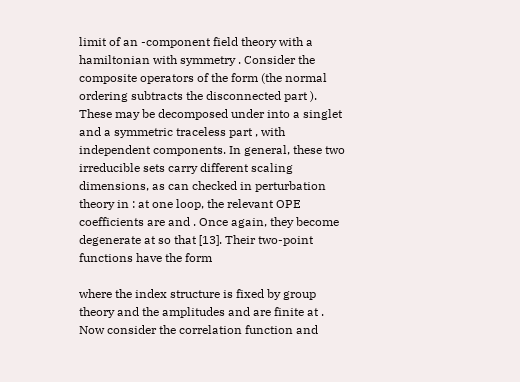limit of an -component field theory with a hamiltonian with symmetry . Consider the composite operators of the form (the normal ordering subtracts the disconnected part ). These may be decomposed under into a singlet and a symmetric traceless part , with independent components. In general, these two irreducible sets carry different scaling dimensions, as can checked in perturbation theory in : at one loop, the relevant OPE coefficients are and . Once again, they become degenerate at so that [13]. Their two-point functions have the form

where the index structure is fixed by group theory and the amplitudes and are finite at . Now consider the correlation function and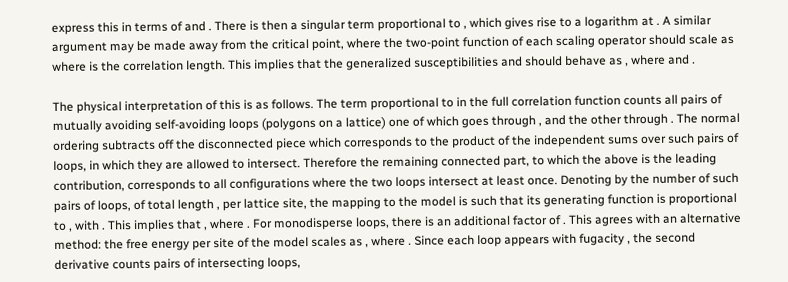express this in terms of and . There is then a singular term proportional to , which gives rise to a logarithm at . A similar argument may be made away from the critical point, where the two-point function of each scaling operator should scale as where is the correlation length. This implies that the generalized susceptibilities and should behave as , where and .

The physical interpretation of this is as follows. The term proportional to in the full correlation function counts all pairs of mutually avoiding self-avoiding loops (polygons on a lattice) one of which goes through , and the other through . The normal ordering subtracts off the disconnected piece which corresponds to the product of the independent sums over such pairs of loops, in which they are allowed to intersect. Therefore the remaining connected part, to which the above is the leading contribution, corresponds to all configurations where the two loops intersect at least once. Denoting by the number of such pairs of loops, of total length , per lattice site, the mapping to the model is such that its generating function is proportional to , with . This implies that , where . For monodisperse loops, there is an additional factor of . This agrees with an alternative method: the free energy per site of the model scales as , where . Since each loop appears with fugacity , the second derivative counts pairs of intersecting loops,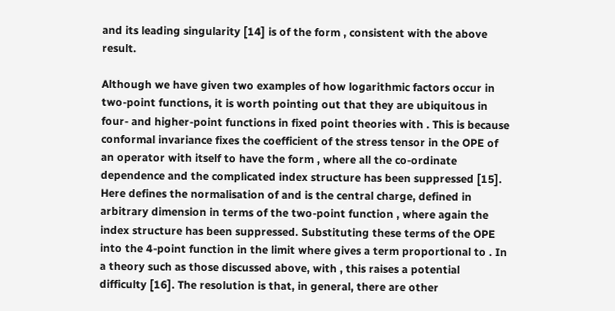and its leading singularity [14] is of the form , consistent with the above result.

Although we have given two examples of how logarithmic factors occur in two-point functions, it is worth pointing out that they are ubiquitous in four- and higher-point functions in fixed point theories with . This is because conformal invariance fixes the coefficient of the stress tensor in the OPE of an operator with itself to have the form , where all the co-ordinate dependence and the complicated index structure has been suppressed [15]. Here defines the normalisation of and is the central charge, defined in arbitrary dimension in terms of the two-point function , where again the index structure has been suppressed. Substituting these terms of the OPE into the 4-point function in the limit where gives a term proportional to . In a theory such as those discussed above, with , this raises a potential difficulty [16]. The resolution is that, in general, there are other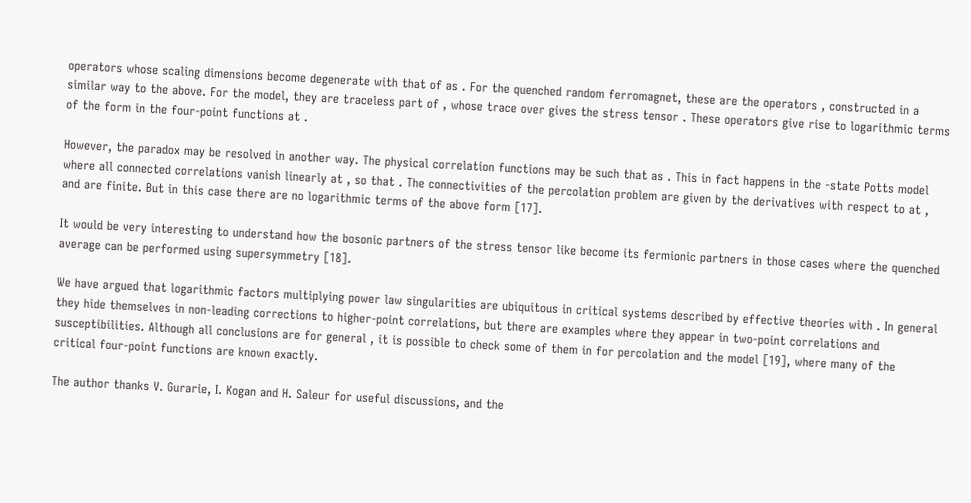operators whose scaling dimensions become degenerate with that of as . For the quenched random ferromagnet, these are the operators , constructed in a similar way to the above. For the model, they are traceless part of , whose trace over gives the stress tensor . These operators give rise to logarithmic terms of the form in the four-point functions at .

However, the paradox may be resolved in another way. The physical correlation functions may be such that as . This in fact happens in the -state Potts model where all connected correlations vanish linearly at , so that . The connectivities of the percolation problem are given by the derivatives with respect to at , and are finite. But in this case there are no logarithmic terms of the above form [17].

It would be very interesting to understand how the bosonic partners of the stress tensor like become its fermionic partners in those cases where the quenched average can be performed using supersymmetry [18].

We have argued that logarithmic factors multiplying power law singularities are ubiquitous in critical systems described by effective theories with . In general they hide themselves in non-leading corrections to higher-point correlations, but there are examples where they appear in two-point correlations and susceptibilities. Although all conclusions are for general , it is possible to check some of them in for percolation and the model [19], where many of the critical four-point functions are known exactly.

The author thanks V. Gurarie, I. Kogan and H. Saleur for useful discussions, and the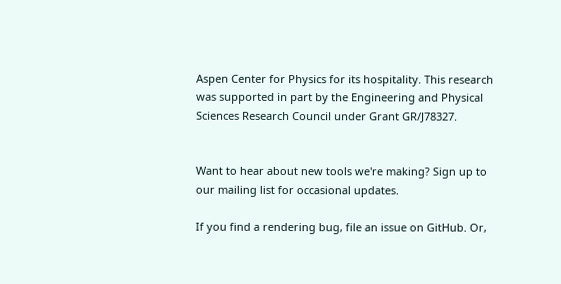Aspen Center for Physics for its hospitality. This research was supported in part by the Engineering and Physical Sciences Research Council under Grant GR/J78327.


Want to hear about new tools we're making? Sign up to our mailing list for occasional updates.

If you find a rendering bug, file an issue on GitHub. Or,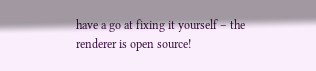have a go at fixing it yourself – the renderer is open source!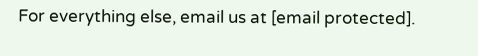For everything else, email us at [email protected].